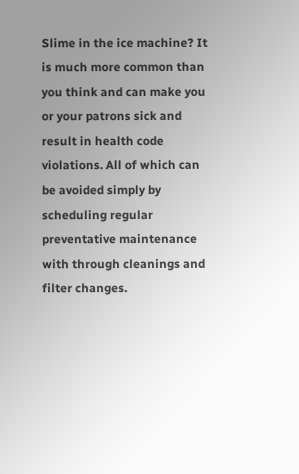Slime in the ice machine? It is much more common than you think and can make you or your patrons sick and result in health code violations. All of which can be avoided simply by scheduling regular preventative maintenance with through cleanings and filter changes.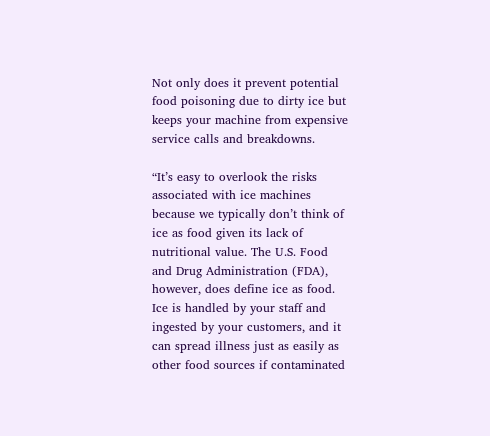Not only does it prevent potential food poisoning due to dirty ice but keeps your machine from expensive service calls and breakdowns.

“It’s easy to overlook the risks associated with ice machines because we typically don’t think of ice as food given its lack of nutritional value. The U.S. Food and Drug Administration (FDA), however, does define ice as food. Ice is handled by your staff and ingested by your customers, and it can spread illness just as easily as other food sources if contaminated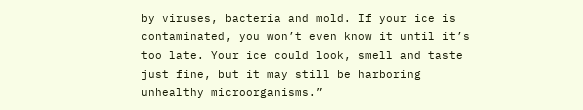by viruses, bacteria and mold. If your ice is contaminated, you won’t even know it until it’s too late. Your ice could look, smell and taste just fine, but it may still be harboring unhealthy microorganisms.”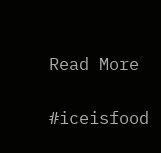Read More

#iceisfood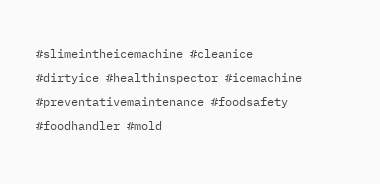#slimeintheicemachine #cleanice #dirtyice #healthinspector #icemachine #preventativemaintenance #foodsafety #foodhandler #mold